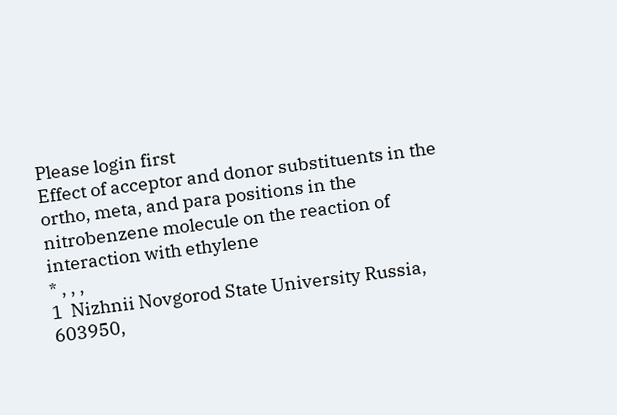Please login first
Effect of acceptor and donor substituents in the ortho, meta, and para positions in the nitrobenzene molecule on the reaction of interaction with ethylene
* , , ,
1  Nizhnii Novgorod State University Russia, 603950,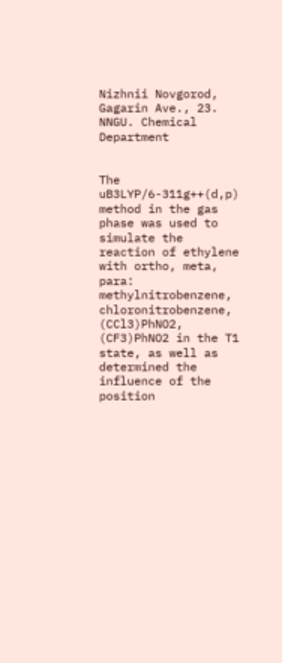Nizhnii Novgorod, Gagarin Ave., 23. NNGU. Chemical Department


The uB3LYP/6-311g++(d,p) method in the gas phase was used to simulate the reaction of ethylene with ortho, meta, para: methylnitrobenzene, chloronitrobenzene, (CCl3)PhNO2, (CF3)PhNO2 in the T1 state, as well as determined the influence of the position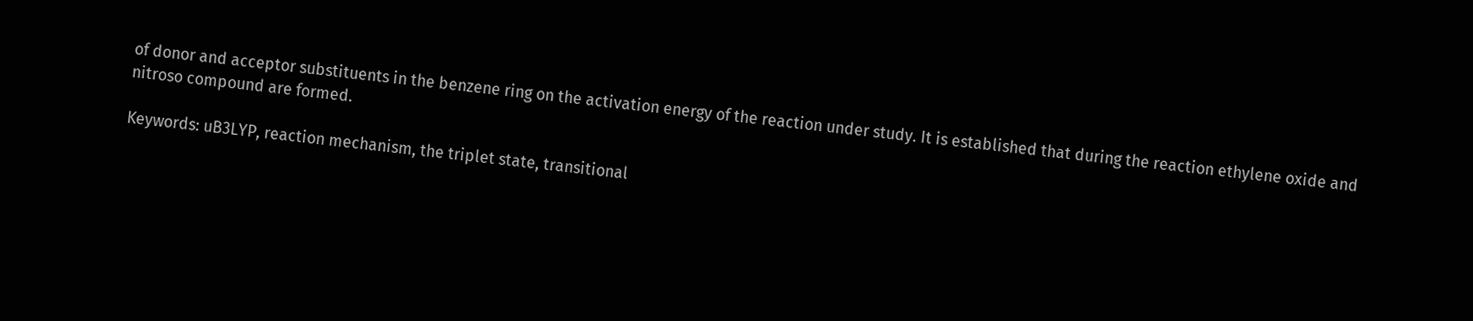of donor and acceptor substituents in the benzene ring on the activation energy of the reaction under study. It is established that during the reaction ethylene oxide and nitroso compound are formed.

Keywords: uB3LYP, reaction mechanism, the triplet state, transitional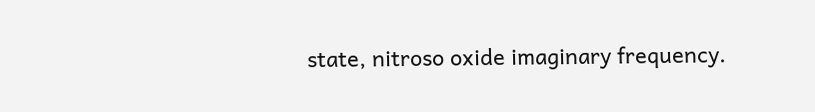state, nitroso oxide imaginary frequency.